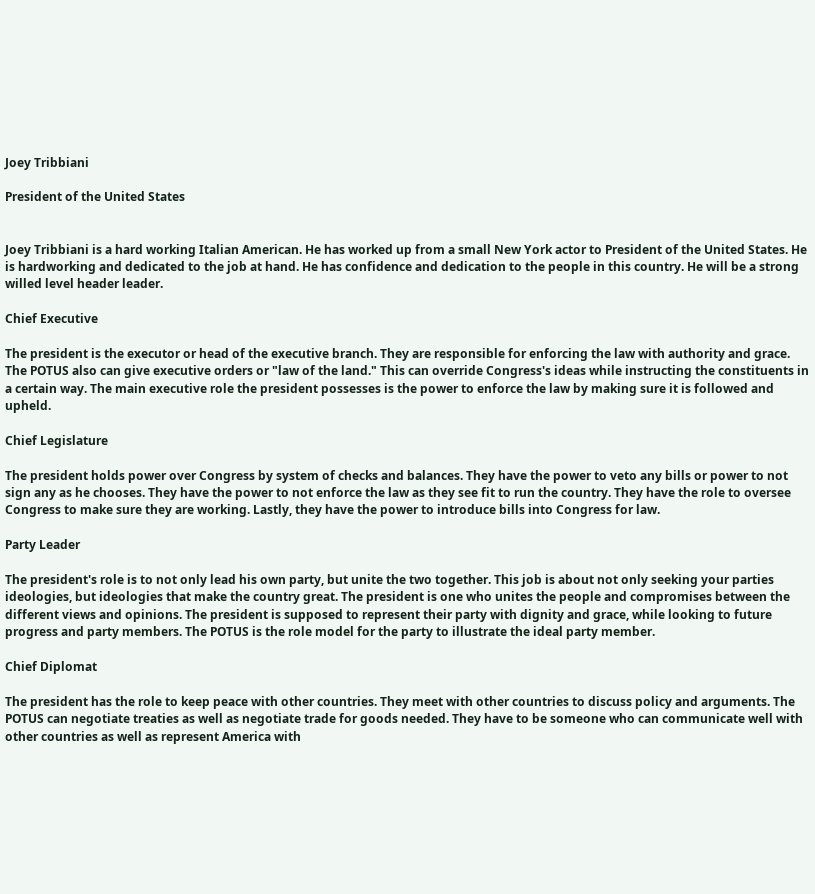Joey Tribbiani

President of the United States


Joey Tribbiani is a hard working Italian American. He has worked up from a small New York actor to President of the United States. He is hardworking and dedicated to the job at hand. He has confidence and dedication to the people in this country. He will be a strong willed level header leader.

Chief Executive

The president is the executor or head of the executive branch. They are responsible for enforcing the law with authority and grace. The POTUS also can give executive orders or "law of the land." This can override Congress's ideas while instructing the constituents in a certain way. The main executive role the president possesses is the power to enforce the law by making sure it is followed and upheld.

Chief Legislature

The president holds power over Congress by system of checks and balances. They have the power to veto any bills or power to not sign any as he chooses. They have the power to not enforce the law as they see fit to run the country. They have the role to oversee Congress to make sure they are working. Lastly, they have the power to introduce bills into Congress for law.

Party Leader

The president's role is to not only lead his own party, but unite the two together. This job is about not only seeking your parties ideologies, but ideologies that make the country great. The president is one who unites the people and compromises between the different views and opinions. The president is supposed to represent their party with dignity and grace, while looking to future progress and party members. The POTUS is the role model for the party to illustrate the ideal party member.

Chief Diplomat

The president has the role to keep peace with other countries. They meet with other countries to discuss policy and arguments. The POTUS can negotiate treaties as well as negotiate trade for goods needed. They have to be someone who can communicate well with other countries as well as represent America with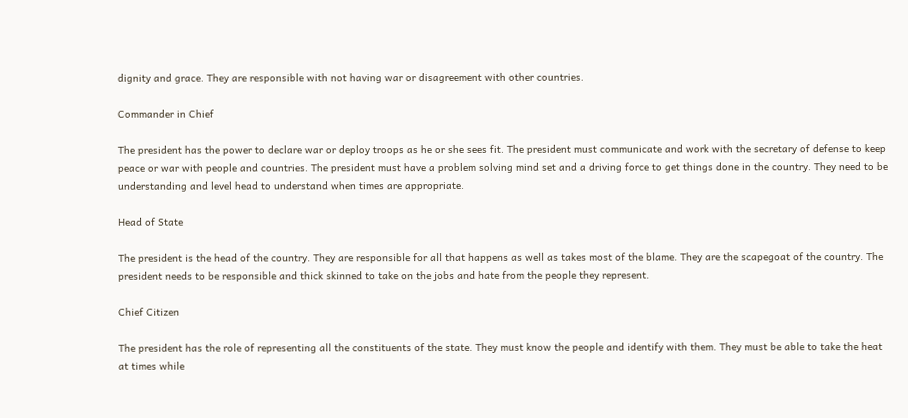dignity and grace. They are responsible with not having war or disagreement with other countries.

Commander in Chief

The president has the power to declare war or deploy troops as he or she sees fit. The president must communicate and work with the secretary of defense to keep peace or war with people and countries. The president must have a problem solving mind set and a driving force to get things done in the country. They need to be understanding and level head to understand when times are appropriate.

Head of State

The president is the head of the country. They are responsible for all that happens as well as takes most of the blame. They are the scapegoat of the country. The president needs to be responsible and thick skinned to take on the jobs and hate from the people they represent.

Chief Citizen

The president has the role of representing all the constituents of the state. They must know the people and identify with them. They must be able to take the heat at times while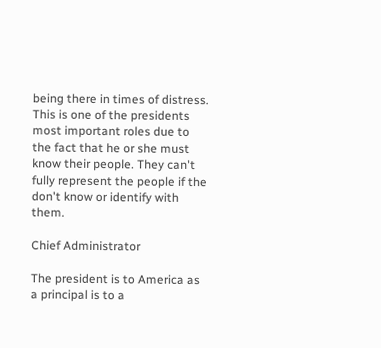being there in times of distress. This is one of the presidents most important roles due to the fact that he or she must know their people. They can't fully represent the people if the don't know or identify with them.

Chief Administrator

The president is to America as a principal is to a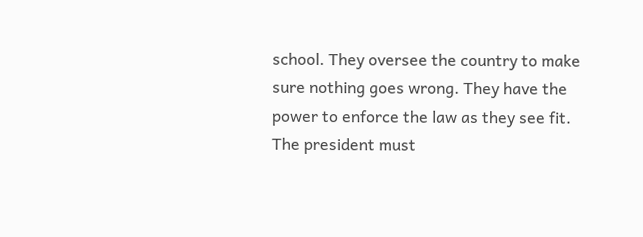school. They oversee the country to make sure nothing goes wrong. They have the power to enforce the law as they see fit. The president must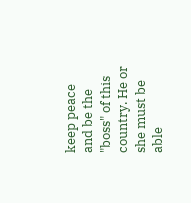keep peace and be the "boss" of this country. He or she must be able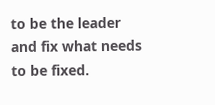to be the leader and fix what needs to be fixed.